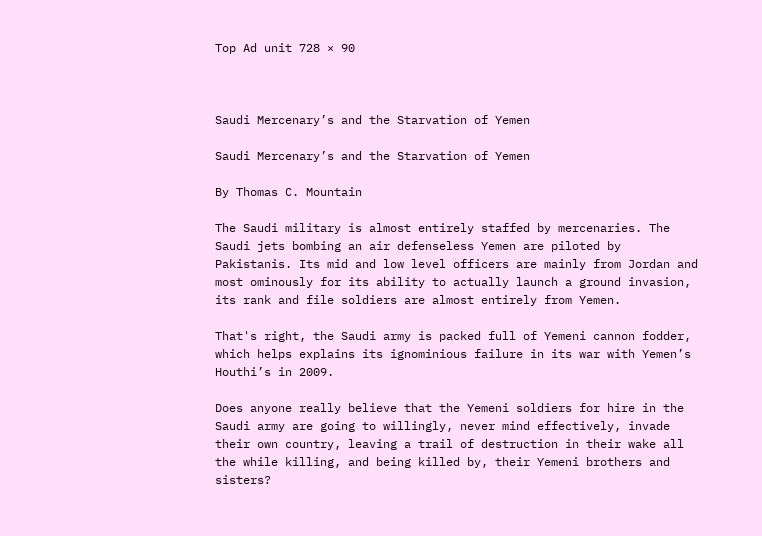Top Ad unit 728 × 90



Saudi Mercenary’s and the Starvation of Yemen

Saudi Mercenary’s and the Starvation of Yemen

By Thomas C. Mountain

The Saudi military is almost entirely staffed by mercenaries. The Saudi jets bombing an air defenseless Yemen are piloted by Pakistanis. Its mid and low level officers are mainly from Jordan and most ominously for its ability to actually launch a ground invasion, its rank and file soldiers are almost entirely from Yemen.

That's right, the Saudi army is packed full of Yemeni cannon fodder, which helps explains its ignominious failure in its war with Yemen’s Houthi’s in 2009.

Does anyone really believe that the Yemeni soldiers for hire in the Saudi army are going to willingly, never mind effectively, invade their own country, leaving a trail of destruction in their wake all the while killing, and being killed by, their Yemeni brothers and sisters?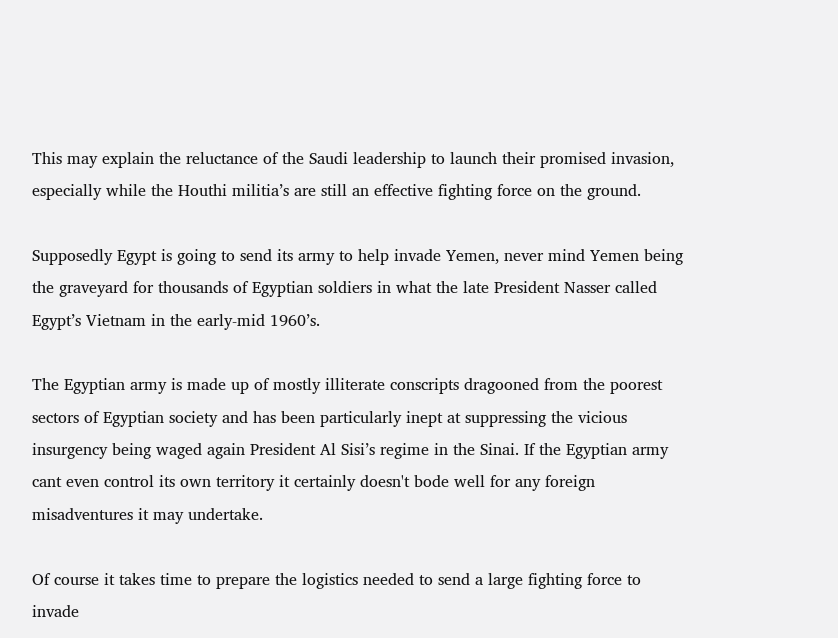This may explain the reluctance of the Saudi leadership to launch their promised invasion, especially while the Houthi militia’s are still an effective fighting force on the ground.

Supposedly Egypt is going to send its army to help invade Yemen, never mind Yemen being the graveyard for thousands of Egyptian soldiers in what the late President Nasser called Egypt’s Vietnam in the early-mid 1960’s.

The Egyptian army is made up of mostly illiterate conscripts dragooned from the poorest sectors of Egyptian society and has been particularly inept at suppressing the vicious insurgency being waged again President Al Sisi’s regime in the Sinai. If the Egyptian army cant even control its own territory it certainly doesn't bode well for any foreign misadventures it may undertake.

Of course it takes time to prepare the logistics needed to send a large fighting force to invade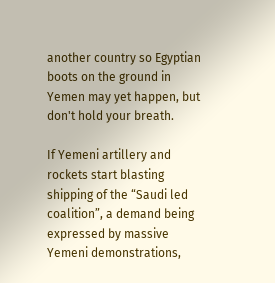another country so Egyptian boots on the ground in Yemen may yet happen, but don't hold your breath.

If Yemeni artillery and rockets start blasting shipping of the “Saudi led coalition”, a demand being expressed by massive Yemeni demonstrations,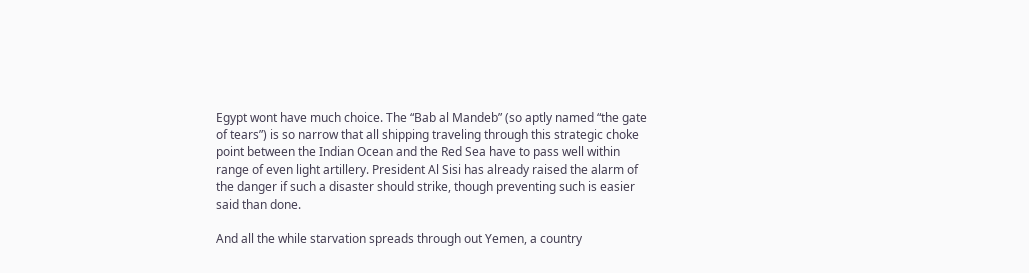Egypt wont have much choice. The “Bab al Mandeb” (so aptly named “the gate of tears”) is so narrow that all shipping traveling through this strategic choke point between the Indian Ocean and the Red Sea have to pass well within range of even light artillery. President Al Sisi has already raised the alarm of the danger if such a disaster should strike, though preventing such is easier said than done.

And all the while starvation spreads through out Yemen, a country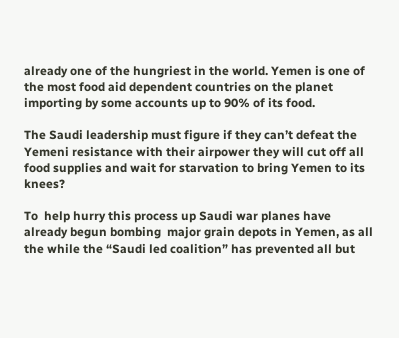already one of the hungriest in the world. Yemen is one of the most food aid dependent countries on the planet importing by some accounts up to 90% of its food.

The Saudi leadership must figure if they can’t defeat the Yemeni resistance with their airpower they will cut off all food supplies and wait for starvation to bring Yemen to its knees?

To  help hurry this process up Saudi war planes have already begun bombing  major grain depots in Yemen, as all the while the “Saudi led coalition” has prevented all but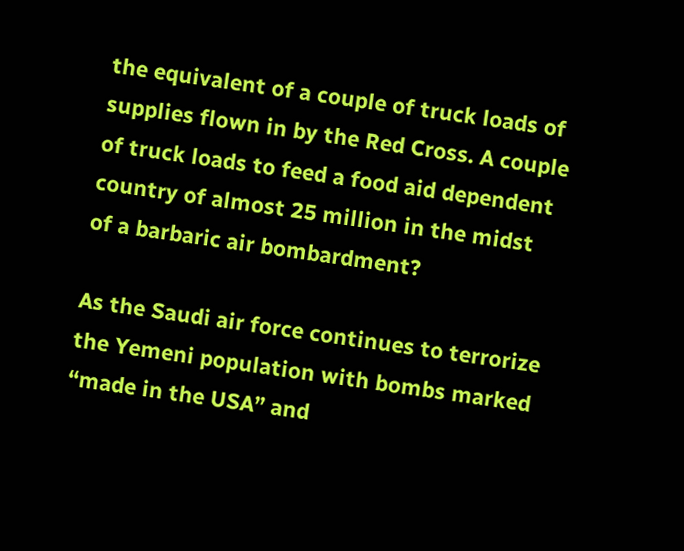the equivalent of a couple of truck loads of supplies flown in by the Red Cross. A couple of truck loads to feed a food aid dependent country of almost 25 million in the midst of a barbaric air bombardment?

As the Saudi air force continues to terrorize the Yemeni population with bombs marked “made in the USA” and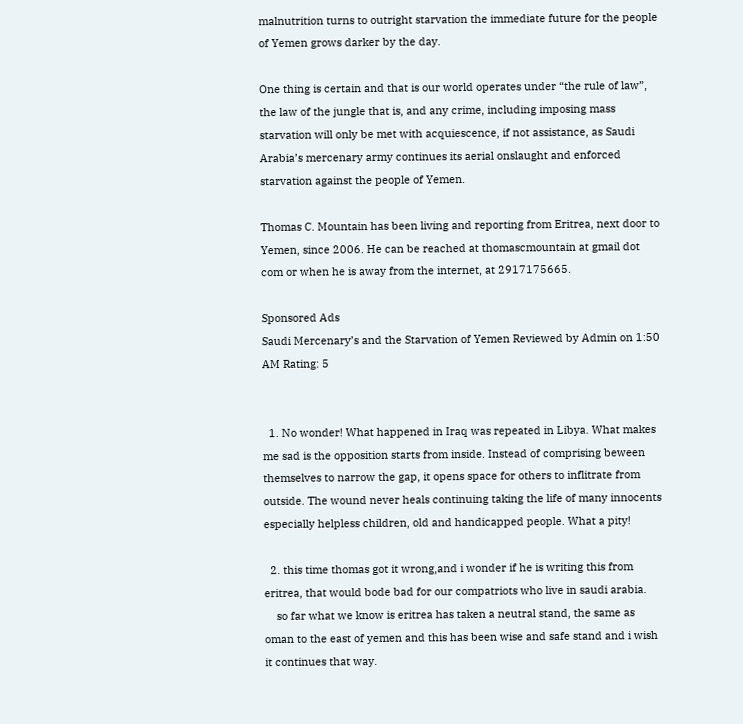malnutrition turns to outright starvation the immediate future for the people of Yemen grows darker by the day.

One thing is certain and that is our world operates under “the rule of law”, the law of the jungle that is, and any crime, including imposing mass starvation will only be met with acquiescence, if not assistance, as Saudi Arabia’s mercenary army continues its aerial onslaught and enforced starvation against the people of Yemen.

Thomas C. Mountain has been living and reporting from Eritrea, next door to Yemen, since 2006. He can be reached at thomascmountain at gmail dot com or when he is away from the internet, at 2917175665.

Sponsored Ads
Saudi Mercenary’s and the Starvation of Yemen Reviewed by Admin on 1:50 AM Rating: 5


  1. No wonder! What happened in Iraq was repeated in Libya. What makes me sad is the opposition starts from inside. Instead of comprising beween themselves to narrow the gap, it opens space for others to inflitrate from outside. The wound never heals continuing taking the life of many innocents especially helpless children, old and handicapped people. What a pity!

  2. this time thomas got it wrong,and i wonder if he is writing this from eritrea, that would bode bad for our compatriots who live in saudi arabia.
    so far what we know is eritrea has taken a neutral stand, the same as oman to the east of yemen and this has been wise and safe stand and i wish it continues that way.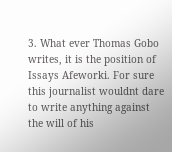3. What ever Thomas Gobo writes, it is the position of Issays Afeworki. For sure this journalist wouldnt dare to write anything against the will of his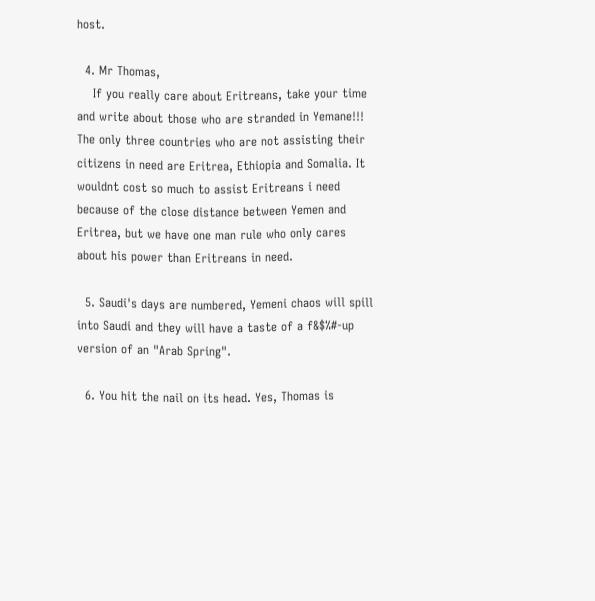host.

  4. Mr Thomas,
    If you really care about Eritreans, take your time and write about those who are stranded in Yemane!!! The only three countries who are not assisting their citizens in need are Eritrea, Ethiopia and Somalia. It wouldnt cost so much to assist Eritreans i need because of the close distance between Yemen and Eritrea, but we have one man rule who only cares about his power than Eritreans in need.

  5. Saudi's days are numbered, Yemeni chaos will spill into Saudi and they will have a taste of a f&$%#-up version of an "Arab Spring".

  6. You hit the nail on its head. Yes, Thomas is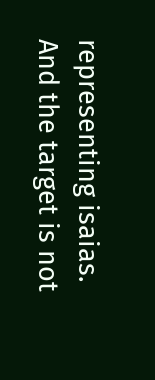representing isaias. And the target is not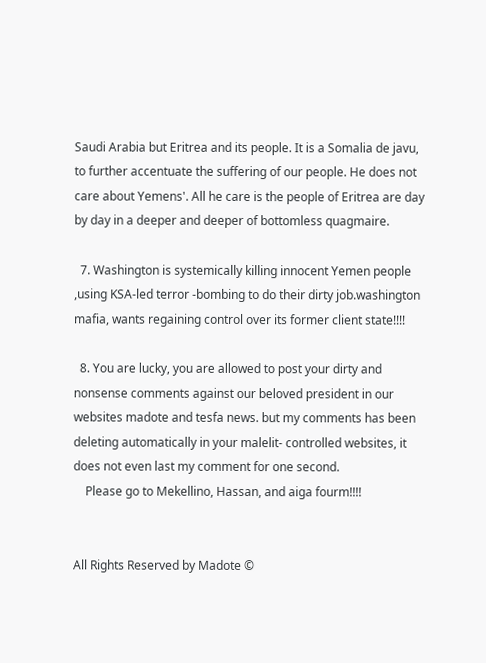Saudi Arabia but Eritrea and its people. It is a Somalia de javu, to further accentuate the suffering of our people. He does not care about Yemens'. All he care is the people of Eritrea are day by day in a deeper and deeper of bottomless quagmaire.

  7. Washington is systemically killing innocent Yemen people ,using KSA-led terror -bombing to do their dirty job.washington mafia, wants regaining control over its former client state!!!!

  8. You are lucky, you are allowed to post your dirty and nonsense comments against our beloved president in our websites madote and tesfa news. but my comments has been deleting automatically in your malelit- controlled websites, it does not even last my comment for one second.
    Please go to Mekellino, Hassan, and aiga fourm!!!!


All Rights Reserved by Madote ©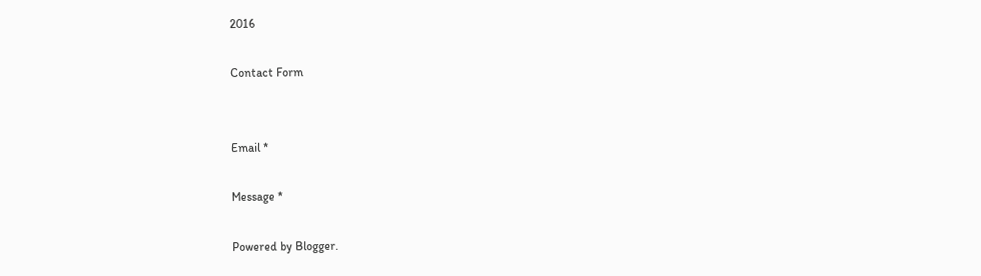2016

Contact Form


Email *

Message *

Powered by Blogger.